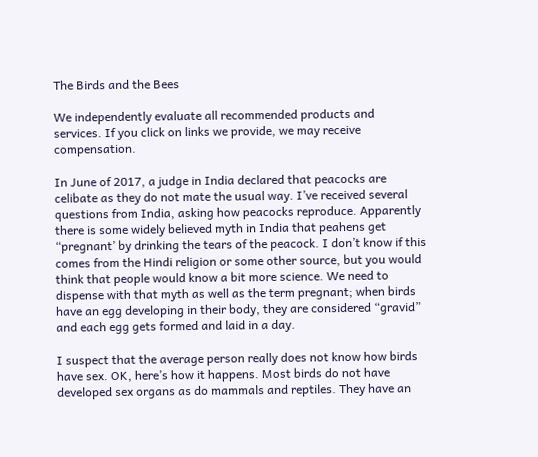The Birds and the Bees

We independently evaluate all recommended products and services. If you click on links we provide, we may receive compensation.

In June of 2017, a judge in India declared that peacocks are celibate as they do not mate the usual way. I’ve received several questions from India, asking how peacocks reproduce. Apparently there is some widely believed myth in India that peahens get “pregnant’ by drinking the tears of the peacock. I don’t know if this comes from the Hindi religion or some other source, but you would think that people would know a bit more science. We need to dispense with that myth as well as the term pregnant; when birds have an egg developing in their body, they are considered “gravid” and each egg gets formed and laid in a day.

I suspect that the average person really does not know how birds have sex. OK, here’s how it happens. Most birds do not have developed sex organs as do mammals and reptiles. They have an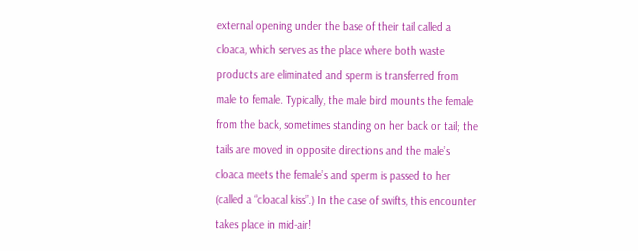external opening under the base of their tail called a cloaca, which serves as the place where both waste products are eliminated and sperm is transferred from male to female. Typically, the male bird mounts the female from the back, sometimes standing on her back or tail; the tails are moved in opposite directions and the male’s cloaca meets the female’s and sperm is passed to her (called a “cloacal kiss”.) In the case of swifts, this encounter takes place in mid-air!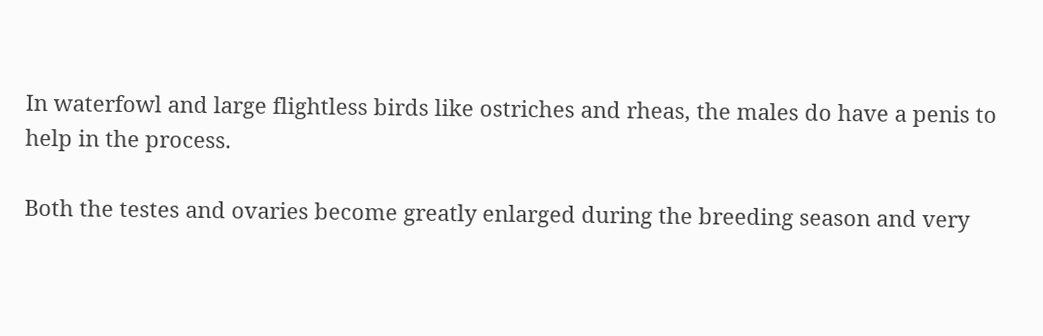In waterfowl and large flightless birds like ostriches and rheas, the males do have a penis to help in the process.

Both the testes and ovaries become greatly enlarged during the breeding season and very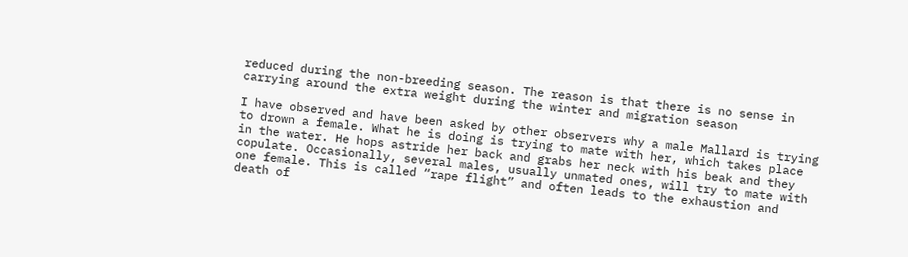reduced during the non-breeding season. The reason is that there is no sense in carrying around the extra weight during the winter and migration season

I have observed and have been asked by other observers why a male Mallard is trying to drown a female. What he is doing is trying to mate with her, which takes place in the water. He hops astride her back and grabs her neck with his beak and they copulate. Occasionally, several males, usually unmated ones, will try to mate with one female. This is called “rape flight” and often leads to the exhaustion and death of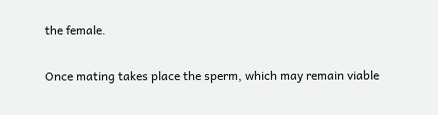the female.

Once mating takes place the sperm, which may remain viable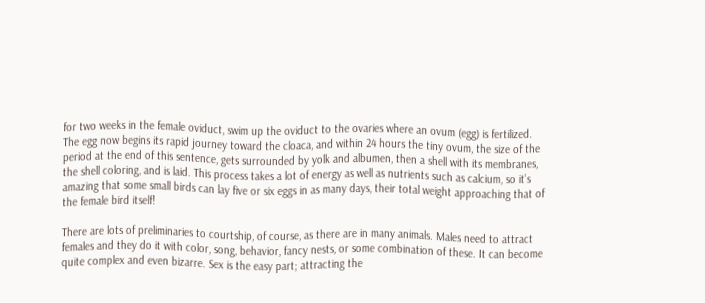for two weeks in the female oviduct, swim up the oviduct to the ovaries where an ovum (egg) is fertilized. The egg now begins its rapid journey toward the cloaca, and within 24 hours the tiny ovum, the size of the period at the end of this sentence, gets surrounded by yolk and albumen, then a shell with its membranes, the shell coloring, and is laid. This process takes a lot of energy as well as nutrients such as calcium, so it’s amazing that some small birds can lay five or six eggs in as many days, their total weight approaching that of the female bird itself!

There are lots of preliminaries to courtship, of course, as there are in many animals. Males need to attract females and they do it with color, song, behavior, fancy nests, or some combination of these. It can become quite complex and even bizarre. Sex is the easy part; attracting the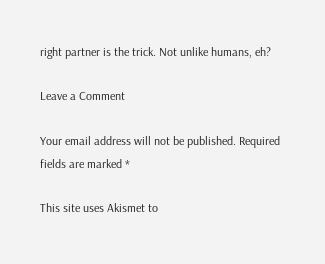right partner is the trick. Not unlike humans, eh?

Leave a Comment

Your email address will not be published. Required fields are marked *

This site uses Akismet to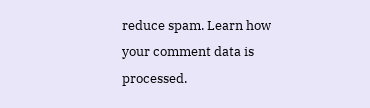reduce spam. Learn how your comment data is processed.